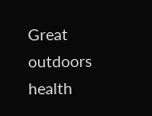Great outdoors health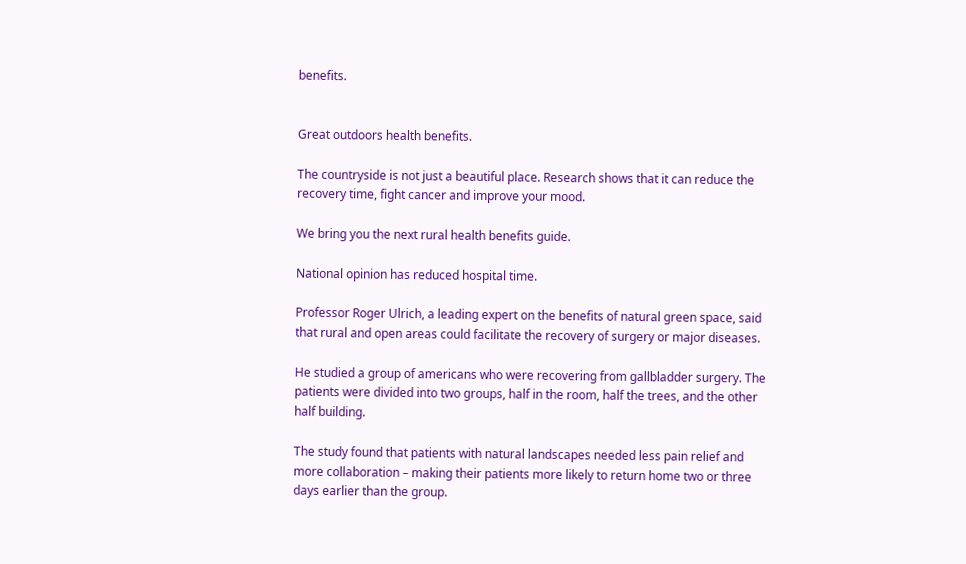benefits.


Great outdoors health benefits.

The countryside is not just a beautiful place. Research shows that it can reduce the recovery time, fight cancer and improve your mood.

We bring you the next rural health benefits guide.

National opinion has reduced hospital time.

Professor Roger Ulrich, a leading expert on the benefits of natural green space, said that rural and open areas could facilitate the recovery of surgery or major diseases.

He studied a group of americans who were recovering from gallbladder surgery. The patients were divided into two groups, half in the room, half the trees, and the other half building.

The study found that patients with natural landscapes needed less pain relief and more collaboration – making their patients more likely to return home two or three days earlier than the group.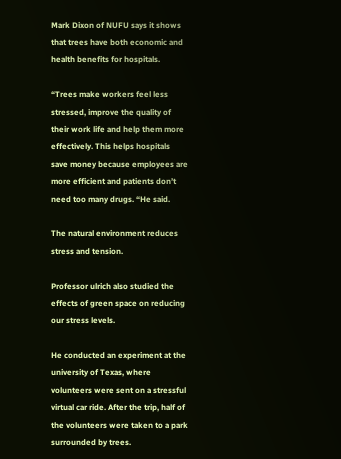Mark Dixon of NUFU says it shows that trees have both economic and health benefits for hospitals.

“Trees make workers feel less stressed, improve the quality of their work life and help them more effectively. This helps hospitals save money because employees are more efficient and patients don’t need too many drugs. “He said.

The natural environment reduces stress and tension.

Professor ulrich also studied the effects of green space on reducing our stress levels.

He conducted an experiment at the university of Texas, where volunteers were sent on a stressful virtual car ride. After the trip, half of the volunteers were taken to a park surrounded by trees.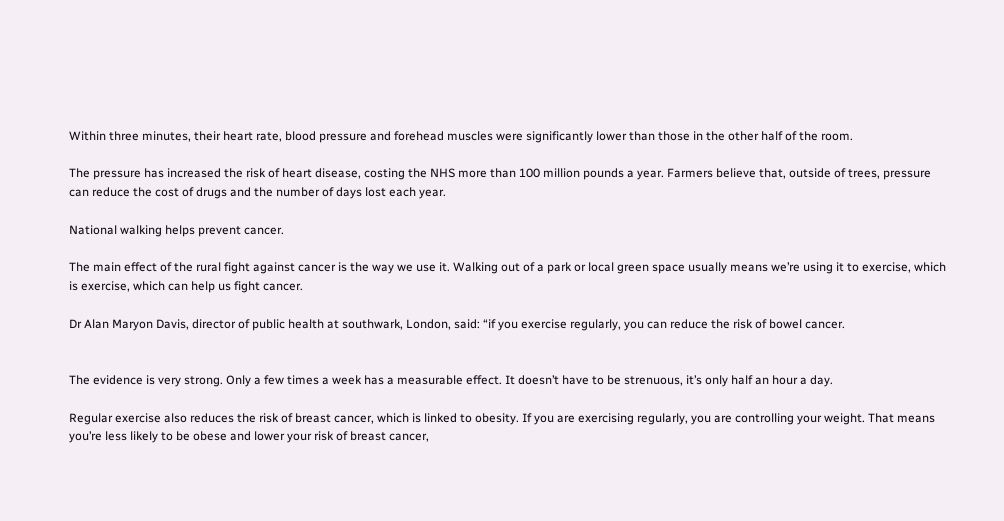Within three minutes, their heart rate, blood pressure and forehead muscles were significantly lower than those in the other half of the room.

The pressure has increased the risk of heart disease, costing the NHS more than 100 million pounds a year. Farmers believe that, outside of trees, pressure can reduce the cost of drugs and the number of days lost each year.

National walking helps prevent cancer.

The main effect of the rural fight against cancer is the way we use it. Walking out of a park or local green space usually means we’re using it to exercise, which is exercise, which can help us fight cancer.

Dr Alan Maryon Davis, director of public health at southwark, London, said: “if you exercise regularly, you can reduce the risk of bowel cancer.


The evidence is very strong. Only a few times a week has a measurable effect. It doesn’t have to be strenuous, it’s only half an hour a day.

Regular exercise also reduces the risk of breast cancer, which is linked to obesity. If you are exercising regularly, you are controlling your weight. That means you’re less likely to be obese and lower your risk of breast cancer,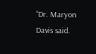“Dr. Maryon Davis said.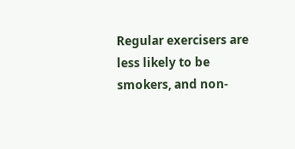Regular exercisers are less likely to be smokers, and non-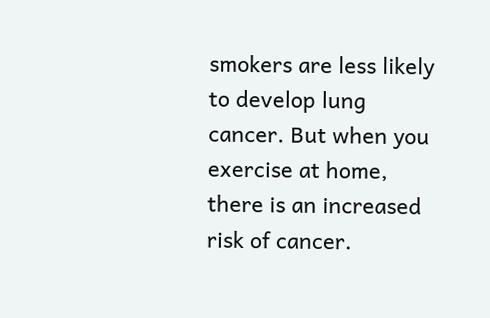smokers are less likely to develop lung cancer. But when you exercise at home, there is an increased risk of cancer.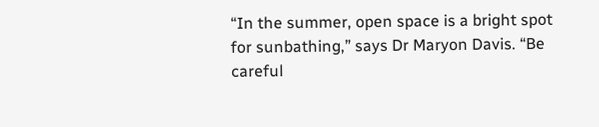“In the summer, open space is a bright spot for sunbathing,” says Dr Maryon Davis. “Be careful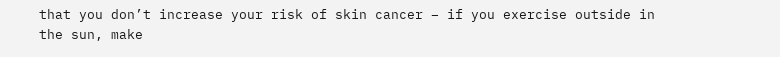that you don’t increase your risk of skin cancer – if you exercise outside in the sun, make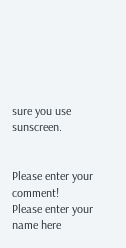sure you use sunscreen.


Please enter your comment!
Please enter your name here